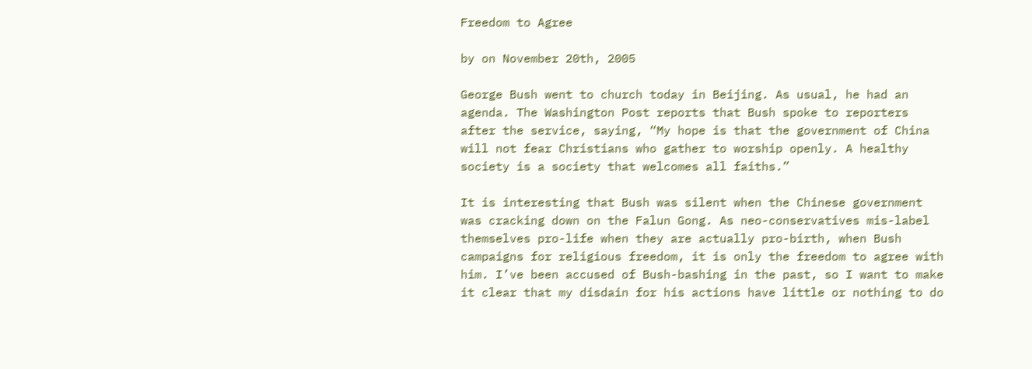Freedom to Agree

by on November 20th, 2005

George Bush went to church today in Beijing. As usual, he had an agenda. The Washington Post reports that Bush spoke to reporters after the service, saying, “My hope is that the government of China will not fear Christians who gather to worship openly. A healthy society is a society that welcomes all faiths.”

It is interesting that Bush was silent when the Chinese government was cracking down on the Falun Gong. As neo-conservatives mis-label themselves pro-life when they are actually pro-birth, when Bush campaigns for religious freedom, it is only the freedom to agree with him. I’ve been accused of Bush-bashing in the past, so I want to make it clear that my disdain for his actions have little or nothing to do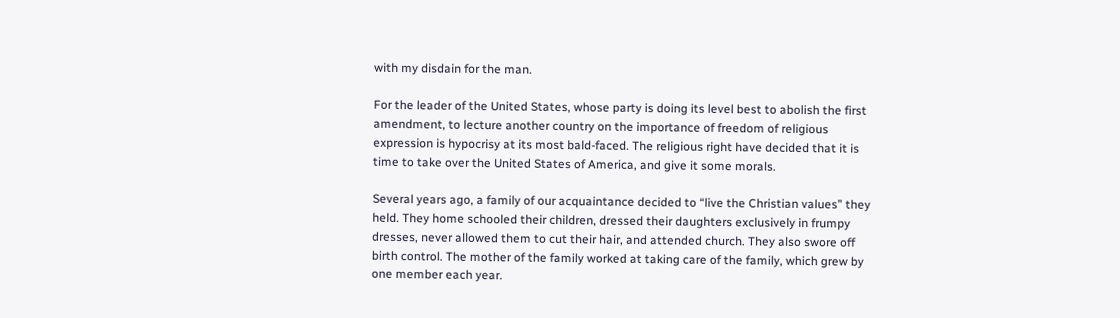with my disdain for the man.

For the leader of the United States, whose party is doing its level best to abolish the first amendment, to lecture another country on the importance of freedom of religious expression is hypocrisy at its most bald-faced. The religious right have decided that it is time to take over the United States of America, and give it some morals.

Several years ago, a family of our acquaintance decided to “live the Christian values” they held. They home schooled their children, dressed their daughters exclusively in frumpy dresses, never allowed them to cut their hair, and attended church. They also swore off birth control. The mother of the family worked at taking care of the family, which grew by one member each year.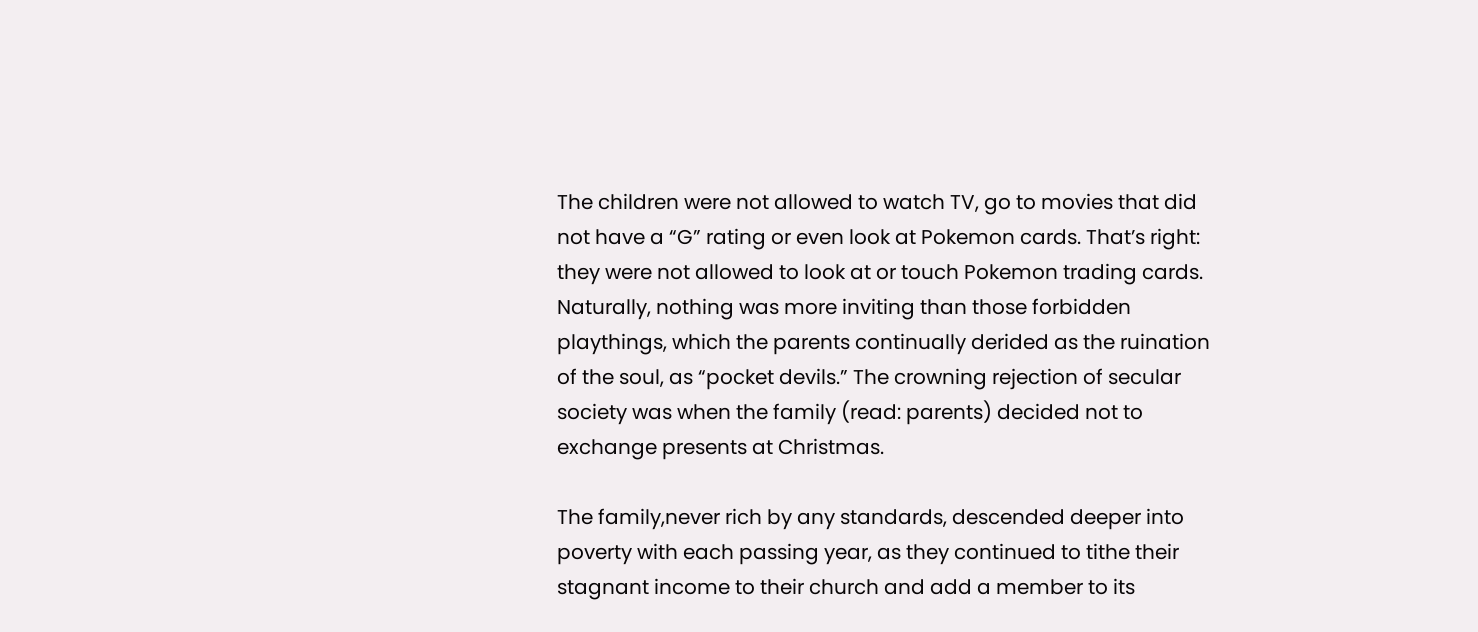The children were not allowed to watch TV, go to movies that did not have a “G” rating or even look at Pokemon cards. That’s right: they were not allowed to look at or touch Pokemon trading cards. Naturally, nothing was more inviting than those forbidden playthings, which the parents continually derided as the ruination of the soul, as “pocket devils.” The crowning rejection of secular society was when the family (read: parents) decided not to exchange presents at Christmas.

The family,never rich by any standards, descended deeper into poverty with each passing year, as they continued to tithe their stagnant income to their church and add a member to its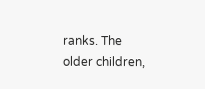ranks. The older children,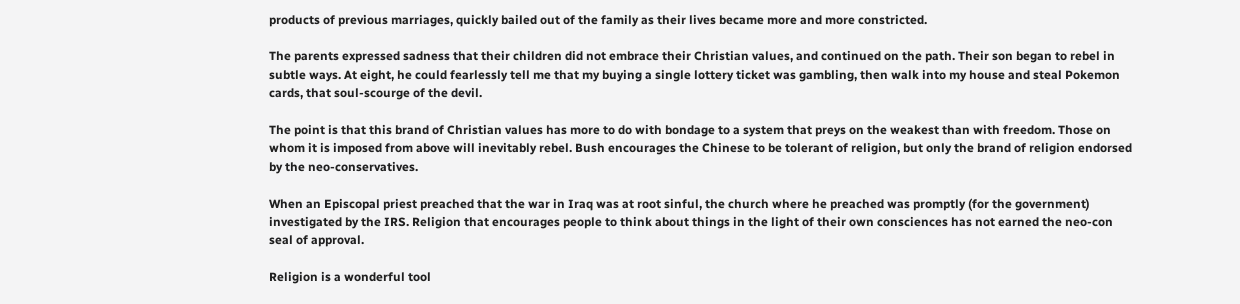products of previous marriages, quickly bailed out of the family as their lives became more and more constricted.

The parents expressed sadness that their children did not embrace their Christian values, and continued on the path. Their son began to rebel in subtle ways. At eight, he could fearlessly tell me that my buying a single lottery ticket was gambling, then walk into my house and steal Pokemon cards, that soul-scourge of the devil.

The point is that this brand of Christian values has more to do with bondage to a system that preys on the weakest than with freedom. Those on whom it is imposed from above will inevitably rebel. Bush encourages the Chinese to be tolerant of religion, but only the brand of religion endorsed by the neo-conservatives.

When an Episcopal priest preached that the war in Iraq was at root sinful, the church where he preached was promptly (for the government) investigated by the IRS. Religion that encourages people to think about things in the light of their own consciences has not earned the neo-con seal of approval.

Religion is a wonderful tool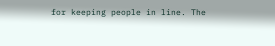for keeping people in line. The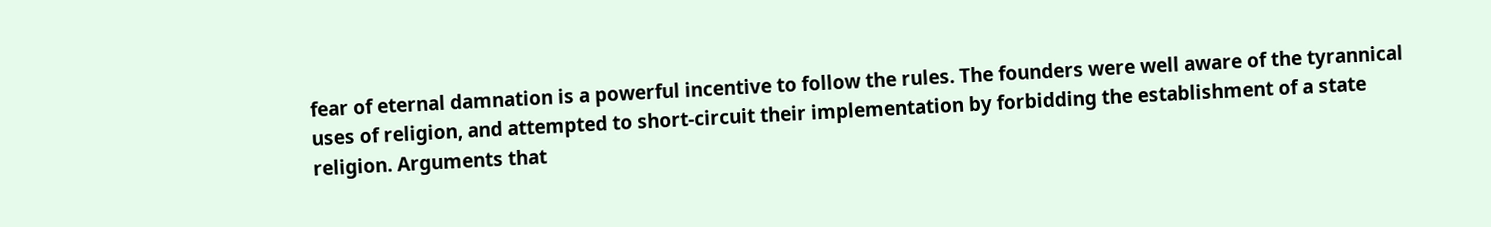fear of eternal damnation is a powerful incentive to follow the rules. The founders were well aware of the tyrannical uses of religion, and attempted to short-circuit their implementation by forbidding the establishment of a state religion. Arguments that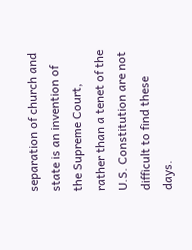separation of church and state is an invention of the Supreme Court, rather than a tenet of the U.S. Constitution are not difficult to find these days.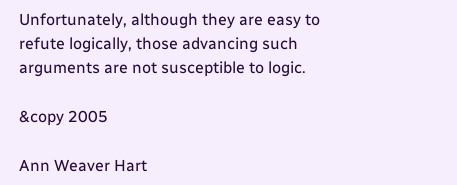Unfortunately, although they are easy to refute logically, those advancing such arguments are not susceptible to logic.

&copy 2005

Ann Weaver Hart